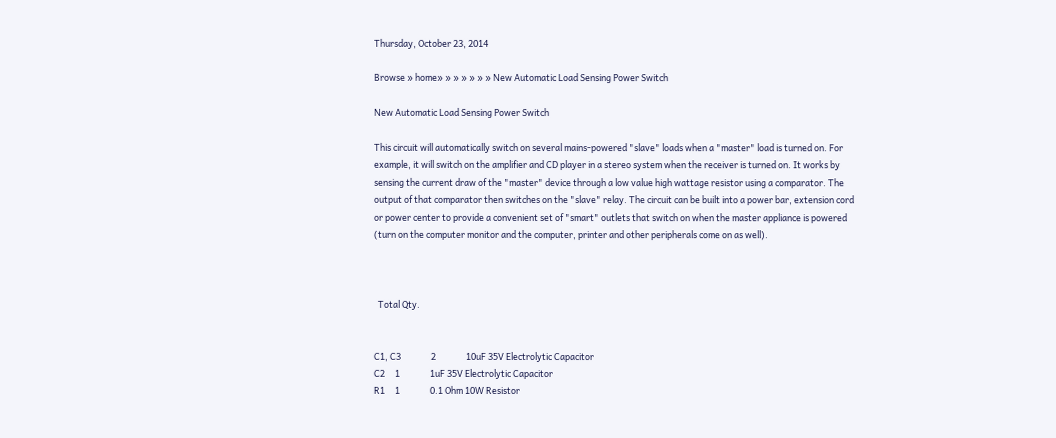Thursday, October 23, 2014

Browse » home» » » » » » » New Automatic Load Sensing Power Switch

New Automatic Load Sensing Power Switch

This circuit will automatically switch on several mains-powered "slave" loads when a "master" load is turned on. For example, it will switch on the amplifier and CD player in a stereo system when the receiver is turned on. It works by sensing the current draw of the "master" device through a low value high wattage resistor using a comparator. The output of that comparator then switches on the "slave" relay. The circuit can be built into a power bar, extension cord or power center to provide a convenient set of "smart" outlets that switch on when the master appliance is powered (turn on the computer monitor and the computer, printer and other peripherals come on as well).



  Total Qty.


C1, C3               2               10uF 35V Electrolytic Capacitor
C2     1               1uF 35V Electrolytic Capacitor
R1     1               0.1 Ohm 10W Resistor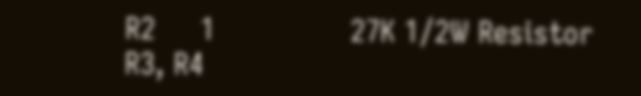R2     1               27K 1/2W Resistor
R3, R4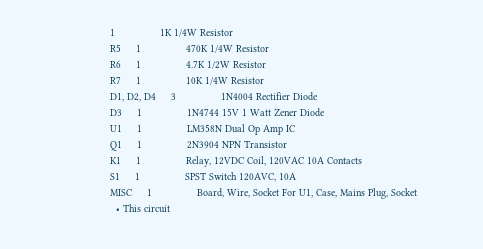1               1K 1/4W Resistor
R5     1               470K 1/4W Resistor
R6     1               4.7K 1/2W Resistor
R7     1               10K 1/4W Resistor
D1, D2, D4     3               1N4004 Rectifier Diode
D3     1               1N4744 15V 1 Watt Zener Diode
U1     1               LM358N Dual Op Amp IC
Q1     1               2N3904 NPN Transistor
K1     1               Relay, 12VDC Coil, 120VAC 10A Contacts
S1     1               SPST Switch 120AVC, 10A
MISC     1               Board, Wire, Socket For U1, Case, Mains Plug, Socket
  • This circuit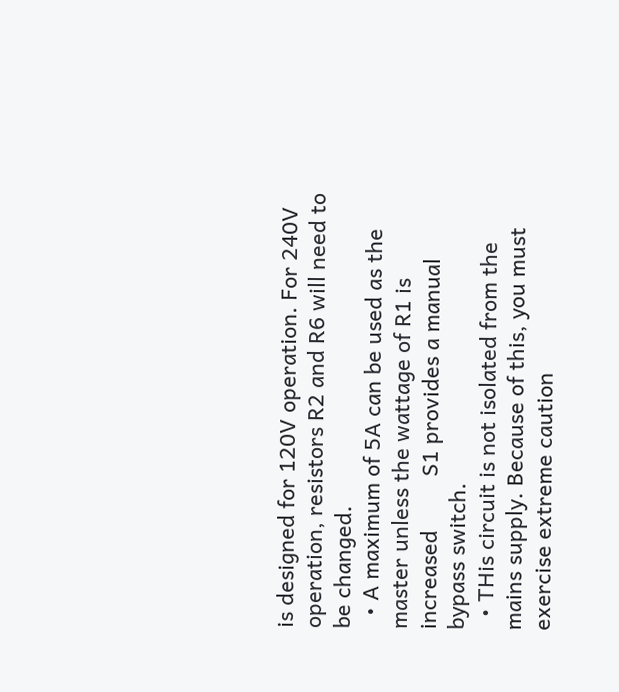is designed for 120V operation. For 240V operation, resistors R2 and R6 will need to be changed.
  • A maximum of 5A can be used as the master unless the wattage of R1 is increased         S1 provides a manual bypass switch.
  • THis circuit is not isolated from the mains supply. Because of this, you must exercise extreme caution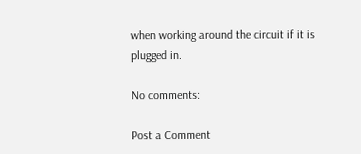when working around the circuit if it is plugged in.

No comments:

Post a Comment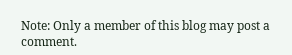Note: Only a member of this blog may post a comment.